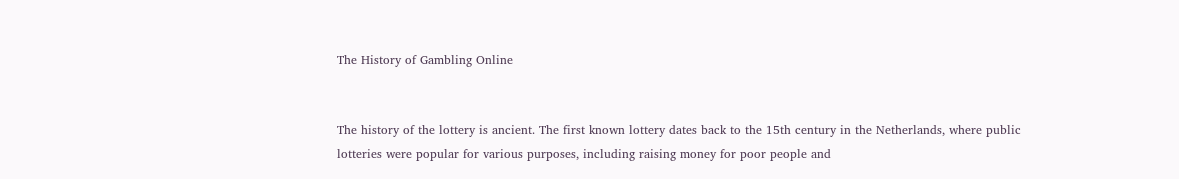The History of Gambling Online


The history of the lottery is ancient. The first known lottery dates back to the 15th century in the Netherlands, where public lotteries were popular for various purposes, including raising money for poor people and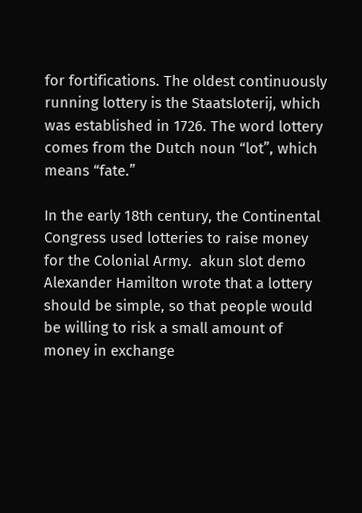for fortifications. The oldest continuously running lottery is the Staatsloterij, which was established in 1726. The word lottery comes from the Dutch noun “lot”, which means “fate.”

In the early 18th century, the Continental Congress used lotteries to raise money for the Colonial Army.  akun slot demo Alexander Hamilton wrote that a lottery should be simple, so that people would be willing to risk a small amount of money in exchange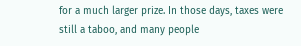for a much larger prize. In those days, taxes were still a taboo, and many people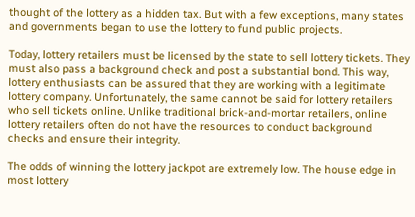thought of the lottery as a hidden tax. But with a few exceptions, many states and governments began to use the lottery to fund public projects.

Today, lottery retailers must be licensed by the state to sell lottery tickets. They must also pass a background check and post a substantial bond. This way, lottery enthusiasts can be assured that they are working with a legitimate lottery company. Unfortunately, the same cannot be said for lottery retailers who sell tickets online. Unlike traditional brick-and-mortar retailers, online lottery retailers often do not have the resources to conduct background checks and ensure their integrity.

The odds of winning the lottery jackpot are extremely low. The house edge in most lottery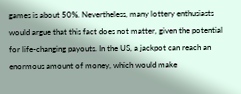games is about 50%. Nevertheless, many lottery enthusiasts would argue that this fact does not matter, given the potential for life-changing payouts. In the US, a jackpot can reach an enormous amount of money, which would make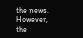the news. However, the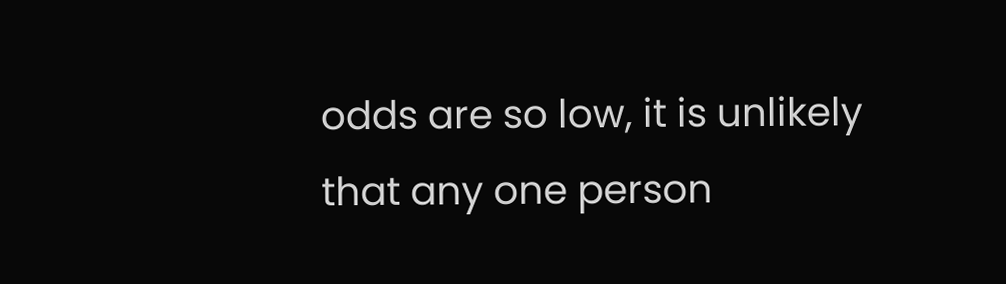odds are so low, it is unlikely that any one person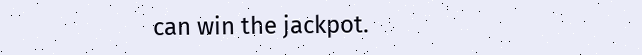can win the jackpot.